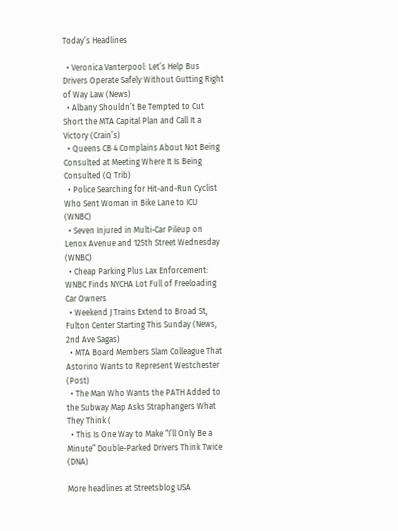Today’s Headlines

  • Veronica Vanterpool: Let’s Help Bus Drivers Operate Safely Without Gutting Right of Way Law (News)
  • Albany Shouldn’t Be Tempted to Cut Short the MTA Capital Plan and Call It a Victory (Crain’s)
  • Queens CB 4 Complains About Not Being Consulted at Meeting Where It Is Being Consulted (Q Trib)
  • Police Searching for Hit-and-Run Cyclist Who Sent Woman in Bike Lane to ICU (WNBC)
  • Seven Injured in Multi-Car Pileup on Lenox Avenue and 125th Street Wednesday (WNBC)
  • Cheap Parking Plus Lax Enforcement: WNBC Finds NYCHA Lot Full of Freeloading Car Owners
  • Weekend J Trains Extend to Broad St, Fulton Center Starting This Sunday (News, 2nd Ave Sagas)
  • MTA Board Members Slam Colleague That Astorino Wants to Represent Westchester (Post)
  • The Man Who Wants the PATH Added to the Subway Map Asks Straphangers What They Think (
  • This Is One Way to Make “I’ll Only Be a Minute” Double-Parked Drivers Think Twice (DNA)

More headlines at Streetsblog USA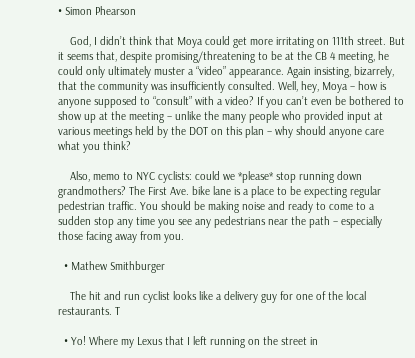• Simon Phearson

    God, I didn’t think that Moya could get more irritating on 111th street. But it seems that, despite promising/threatening to be at the CB 4 meeting, he could only ultimately muster a “video” appearance. Again insisting, bizarrely, that the community was insufficiently consulted. Well, hey, Moya – how is anyone supposed to “consult” with a video? If you can’t even be bothered to show up at the meeting – unlike the many people who provided input at various meetings held by the DOT on this plan – why should anyone care what you think?

    Also, memo to NYC cyclists: could we *please* stop running down grandmothers? The First Ave. bike lane is a place to be expecting regular pedestrian traffic. You should be making noise and ready to come to a sudden stop any time you see any pedestrians near the path – especially those facing away from you.

  • Mathew Smithburger

    The hit and run cyclist looks like a delivery guy for one of the local restaurants. T

  • Yo! Where my Lexus that I left running on the street in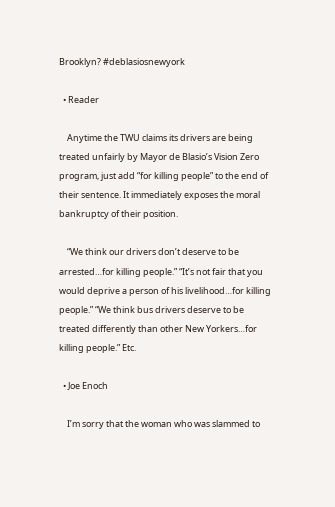Brooklyn? #deblasiosnewyork

  • Reader

    Anytime the TWU claims its drivers are being treated unfairly by Mayor de Blasio’s Vision Zero program, just add “for killing people” to the end of their sentence. It immediately exposes the moral bankruptcy of their position.

    “We think our drivers don’t deserve to be arrested…for killing people.” “It’s not fair that you would deprive a person of his livelihood…for killing people.” “We think bus drivers deserve to be treated differently than other New Yorkers…for killing people.” Etc.

  • Joe Enoch

    I’m sorry that the woman who was slammed to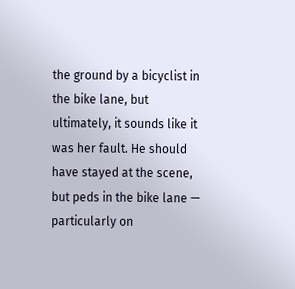the ground by a bicyclist in the bike lane, but ultimately, it sounds like it was her fault. He should have stayed at the scene, but peds in the bike lane — particularly on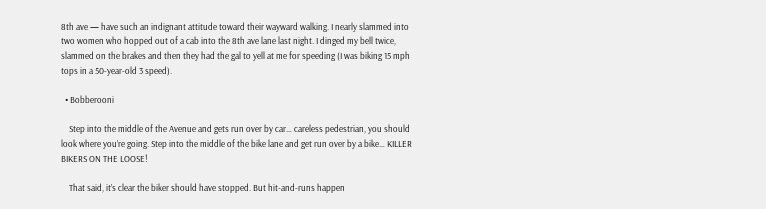8th ave — have such an indignant attitude toward their wayward walking. I nearly slammed into two women who hopped out of a cab into the 8th ave lane last night. I dinged my bell twice, slammed on the brakes and then they had the gal to yell at me for speeding (I was biking 15 mph tops in a 50-year-old 3 speed).

  • Bobberooni

    Step into the middle of the Avenue and gets run over by car… careless pedestrian, you should look where you’re going. Step into the middle of the bike lane and get run over by a bike… KILLER BIKERS ON THE LOOSE!

    That said, it’s clear the biker should have stopped. But hit-and-runs happen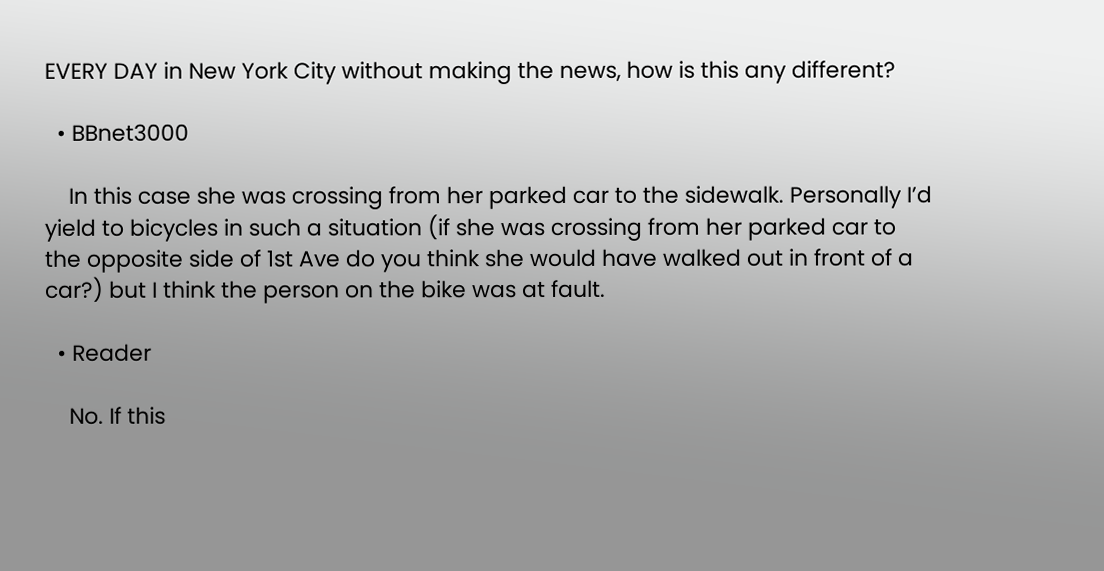EVERY DAY in New York City without making the news, how is this any different?

  • BBnet3000

    In this case she was crossing from her parked car to the sidewalk. Personally I’d yield to bicycles in such a situation (if she was crossing from her parked car to the opposite side of 1st Ave do you think she would have walked out in front of a car?) but I think the person on the bike was at fault.

  • Reader

    No. If this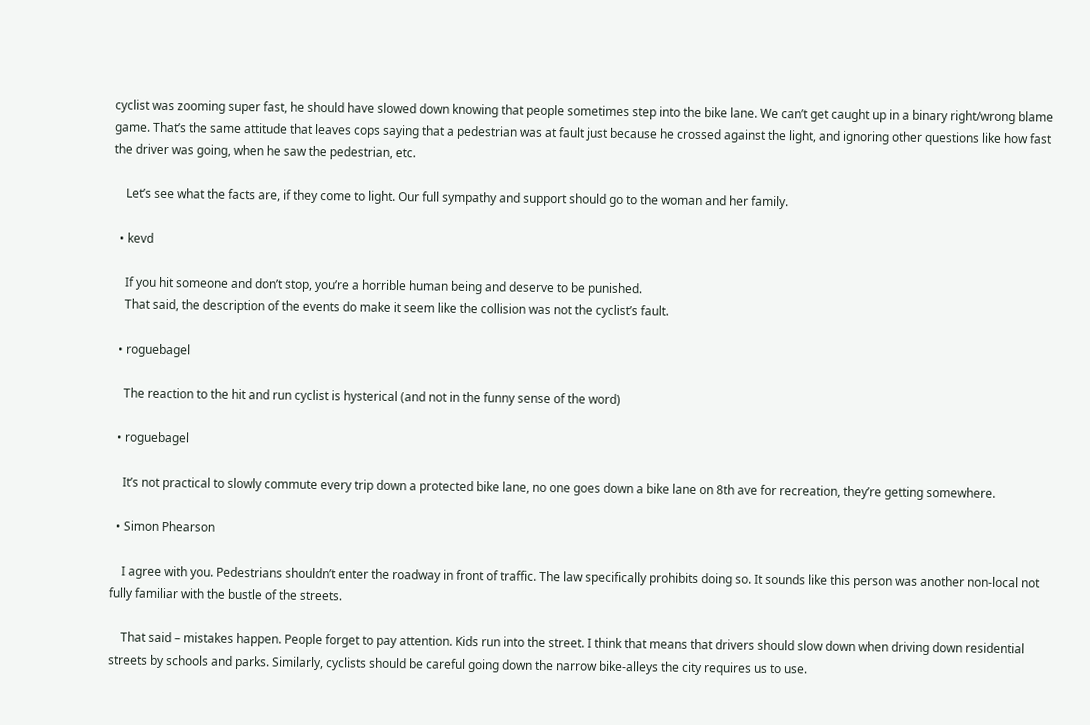cyclist was zooming super fast, he should have slowed down knowing that people sometimes step into the bike lane. We can’t get caught up in a binary right/wrong blame game. That’s the same attitude that leaves cops saying that a pedestrian was at fault just because he crossed against the light, and ignoring other questions like how fast the driver was going, when he saw the pedestrian, etc.

    Let’s see what the facts are, if they come to light. Our full sympathy and support should go to the woman and her family.

  • kevd

    If you hit someone and don’t stop, you’re a horrible human being and deserve to be punished.
    That said, the description of the events do make it seem like the collision was not the cyclist’s fault.

  • roguebagel

    The reaction to the hit and run cyclist is hysterical (and not in the funny sense of the word)

  • roguebagel

    It’s not practical to slowly commute every trip down a protected bike lane, no one goes down a bike lane on 8th ave for recreation, they’re getting somewhere.

  • Simon Phearson

    I agree with you. Pedestrians shouldn’t enter the roadway in front of traffic. The law specifically prohibits doing so. It sounds like this person was another non-local not fully familiar with the bustle of the streets.

    That said – mistakes happen. People forget to pay attention. Kids run into the street. I think that means that drivers should slow down when driving down residential streets by schools and parks. Similarly, cyclists should be careful going down the narrow bike-alleys the city requires us to use.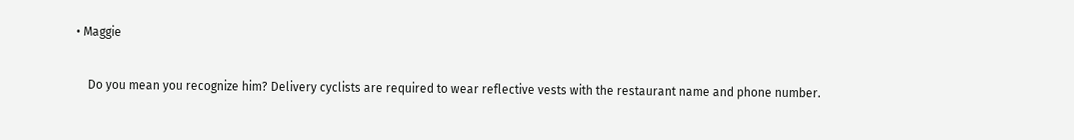• Maggie

    Do you mean you recognize him? Delivery cyclists are required to wear reflective vests with the restaurant name and phone number.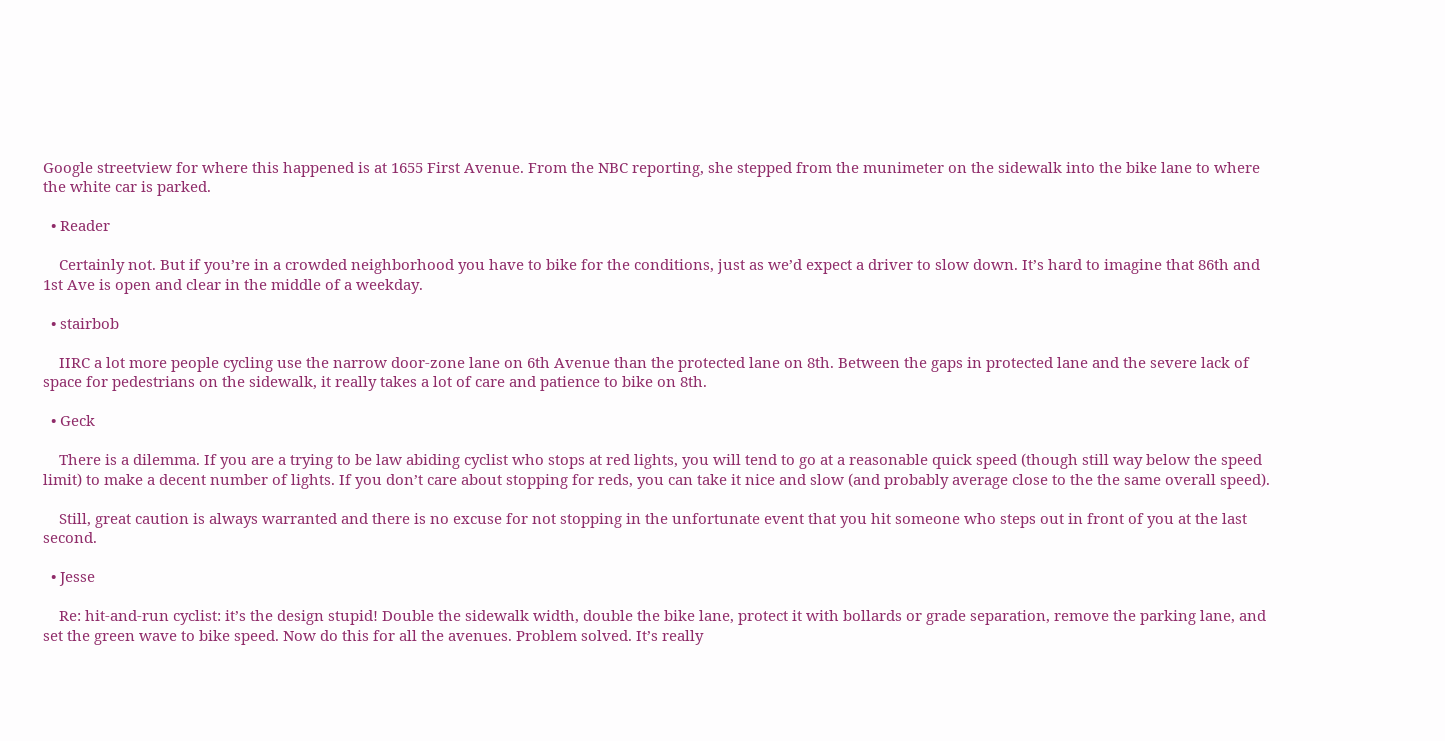Google streetview for where this happened is at 1655 First Avenue. From the NBC reporting, she stepped from the munimeter on the sidewalk into the bike lane to where the white car is parked.

  • Reader

    Certainly not. But if you’re in a crowded neighborhood you have to bike for the conditions, just as we’d expect a driver to slow down. It’s hard to imagine that 86th and 1st Ave is open and clear in the middle of a weekday.

  • stairbob

    IIRC a lot more people cycling use the narrow door-zone lane on 6th Avenue than the protected lane on 8th. Between the gaps in protected lane and the severe lack of space for pedestrians on the sidewalk, it really takes a lot of care and patience to bike on 8th.

  • Geck

    There is a dilemma. If you are a trying to be law abiding cyclist who stops at red lights, you will tend to go at a reasonable quick speed (though still way below the speed limit) to make a decent number of lights. If you don’t care about stopping for reds, you can take it nice and slow (and probably average close to the the same overall speed).

    Still, great caution is always warranted and there is no excuse for not stopping in the unfortunate event that you hit someone who steps out in front of you at the last second.

  • Jesse

    Re: hit-and-run cyclist: it’s the design stupid! Double the sidewalk width, double the bike lane, protect it with bollards or grade separation, remove the parking lane, and set the green wave to bike speed. Now do this for all the avenues. Problem solved. It’s really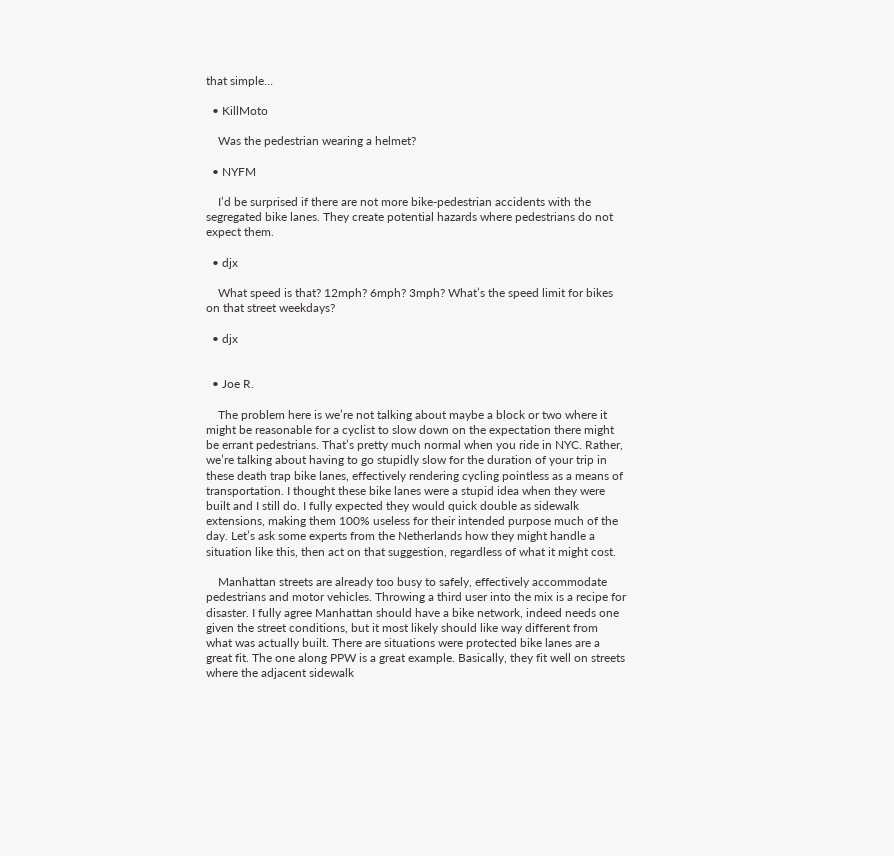that simple…

  • KillMoto

    Was the pedestrian wearing a helmet?

  • NYFM

    I’d be surprised if there are not more bike-pedestrian accidents with the segregated bike lanes. They create potential hazards where pedestrians do not expect them.

  • djx

    What speed is that? 12mph? 6mph? 3mph? What’s the speed limit for bikes on that street weekdays?

  • djx


  • Joe R.

    The problem here is we’re not talking about maybe a block or two where it might be reasonable for a cyclist to slow down on the expectation there might be errant pedestrians. That’s pretty much normal when you ride in NYC. Rather, we’re talking about having to go stupidly slow for the duration of your trip in these death trap bike lanes, effectively rendering cycling pointless as a means of transportation. I thought these bike lanes were a stupid idea when they were built and I still do. I fully expected they would quick double as sidewalk extensions, making them 100% useless for their intended purpose much of the day. Let’s ask some experts from the Netherlands how they might handle a situation like this, then act on that suggestion, regardless of what it might cost.

    Manhattan streets are already too busy to safely, effectively accommodate pedestrians and motor vehicles. Throwing a third user into the mix is a recipe for disaster. I fully agree Manhattan should have a bike network, indeed needs one given the street conditions, but it most likely should like way different from what was actually built. There are situations were protected bike lanes are a great fit. The one along PPW is a great example. Basically, they fit well on streets where the adjacent sidewalk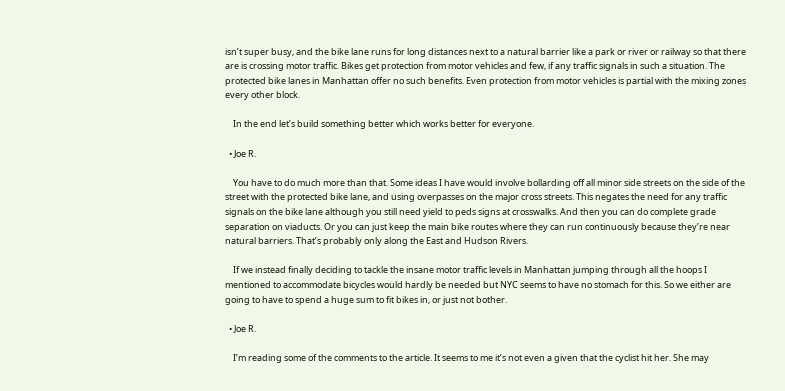isn’t super busy, and the bike lane runs for long distances next to a natural barrier like a park or river or railway so that there are is crossing motor traffic. Bikes get protection from motor vehicles and few, if any traffic signals in such a situation. The protected bike lanes in Manhattan offer no such benefits. Even protection from motor vehicles is partial with the mixing zones every other block.

    In the end let’s build something better which works better for everyone.

  • Joe R.

    You have to do much more than that. Some ideas I have would involve bollarding off all minor side streets on the side of the street with the protected bike lane, and using overpasses on the major cross streets. This negates the need for any traffic signals on the bike lane although you still need yield to peds signs at crosswalks. And then you can do complete grade separation on viaducts. Or you can just keep the main bike routes where they can run continuously because they’re near natural barriers. That’s probably only along the East and Hudson Rivers.

    If we instead finally deciding to tackle the insane motor traffic levels in Manhattan jumping through all the hoops I mentioned to accommodate bicycles would hardly be needed but NYC seems to have no stomach for this. So we either are going to have to spend a huge sum to fit bikes in, or just not bother.

  • Joe R.

    I’m reading some of the comments to the article. It seems to me it’s not even a given that the cyclist hit her. She may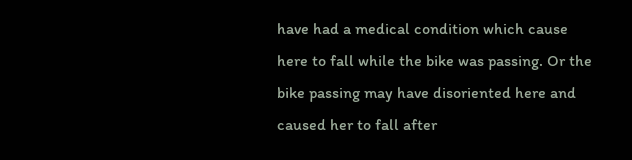have had a medical condition which cause here to fall while the bike was passing. Or the bike passing may have disoriented here and caused her to fall after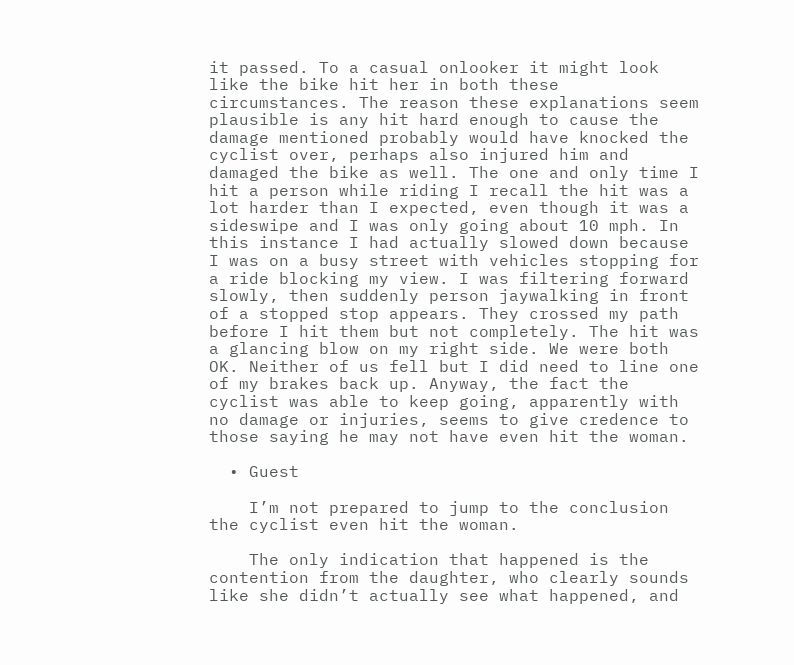it passed. To a casual onlooker it might look like the bike hit her in both these circumstances. The reason these explanations seem plausible is any hit hard enough to cause the damage mentioned probably would have knocked the cyclist over, perhaps also injured him and damaged the bike as well. The one and only time I hit a person while riding I recall the hit was a lot harder than I expected, even though it was a sideswipe and I was only going about 10 mph. In this instance I had actually slowed down because I was on a busy street with vehicles stopping for a ride blocking my view. I was filtering forward slowly, then suddenly person jaywalking in front of a stopped stop appears. They crossed my path before I hit them but not completely. The hit was a glancing blow on my right side. We were both OK. Neither of us fell but I did need to line one of my brakes back up. Anyway, the fact the cyclist was able to keep going, apparently with no damage or injuries, seems to give credence to those saying he may not have even hit the woman.

  • Guest

    I’m not prepared to jump to the conclusion the cyclist even hit the woman.

    The only indication that happened is the contention from the daughter, who clearly sounds like she didn’t actually see what happened, and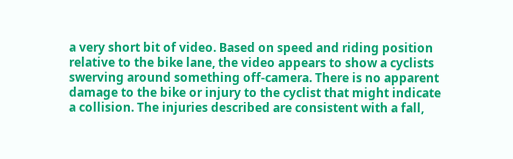a very short bit of video. Based on speed and riding position relative to the bike lane, the video appears to show a cyclists swerving around something off-camera. There is no apparent damage to the bike or injury to the cyclist that might indicate a collision. The injuries described are consistent with a fall,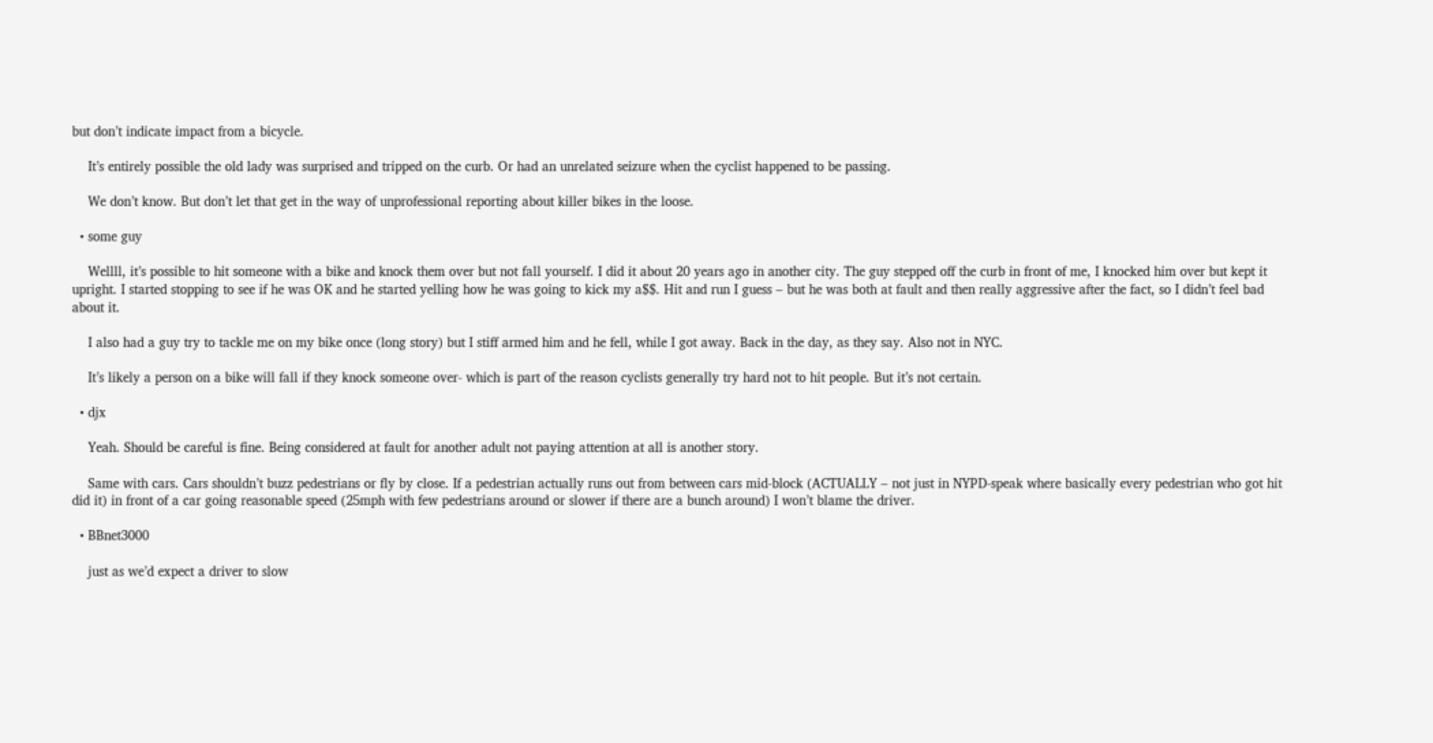but don’t indicate impact from a bicycle.

    It’s entirely possible the old lady was surprised and tripped on the curb. Or had an unrelated seizure when the cyclist happened to be passing.

    We don’t know. But don’t let that get in the way of unprofessional reporting about killer bikes in the loose.

  • some guy

    Wellll, it’s possible to hit someone with a bike and knock them over but not fall yourself. I did it about 20 years ago in another city. The guy stepped off the curb in front of me, I knocked him over but kept it upright. I started stopping to see if he was OK and he started yelling how he was going to kick my a$$. Hit and run I guess – but he was both at fault and then really aggressive after the fact, so I didn’t feel bad about it.

    I also had a guy try to tackle me on my bike once (long story) but I stiff armed him and he fell, while I got away. Back in the day, as they say. Also not in NYC.

    It’s likely a person on a bike will fall if they knock someone over- which is part of the reason cyclists generally try hard not to hit people. But it’s not certain.

  • djx

    Yeah. Should be careful is fine. Being considered at fault for another adult not paying attention at all is another story.

    Same with cars. Cars shouldn’t buzz pedestrians or fly by close. If a pedestrian actually runs out from between cars mid-block (ACTUALLY – not just in NYPD-speak where basically every pedestrian who got hit did it) in front of a car going reasonable speed (25mph with few pedestrians around or slower if there are a bunch around) I won’t blame the driver.

  • BBnet3000

    just as we’d expect a driver to slow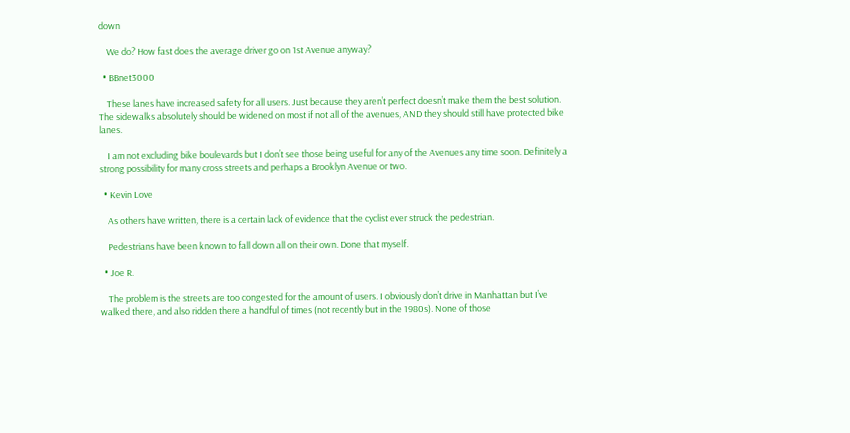down

    We do? How fast does the average driver go on 1st Avenue anyway?

  • BBnet3000

    These lanes have increased safety for all users. Just because they aren’t perfect doesn’t make them the best solution. The sidewalks absolutely should be widened on most if not all of the avenues, AND they should still have protected bike lanes.

    I am not excluding bike boulevards but I don’t see those being useful for any of the Avenues any time soon. Definitely a strong possibility for many cross streets and perhaps a Brooklyn Avenue or two.

  • Kevin Love

    As others have written, there is a certain lack of evidence that the cyclist ever struck the pedestrian.

    Pedestrians have been known to fall down all on their own. Done that myself.

  • Joe R.

    The problem is the streets are too congested for the amount of users. I obviously don’t drive in Manhattan but I’ve walked there, and also ridden there a handful of times (not recently but in the 1980s). None of those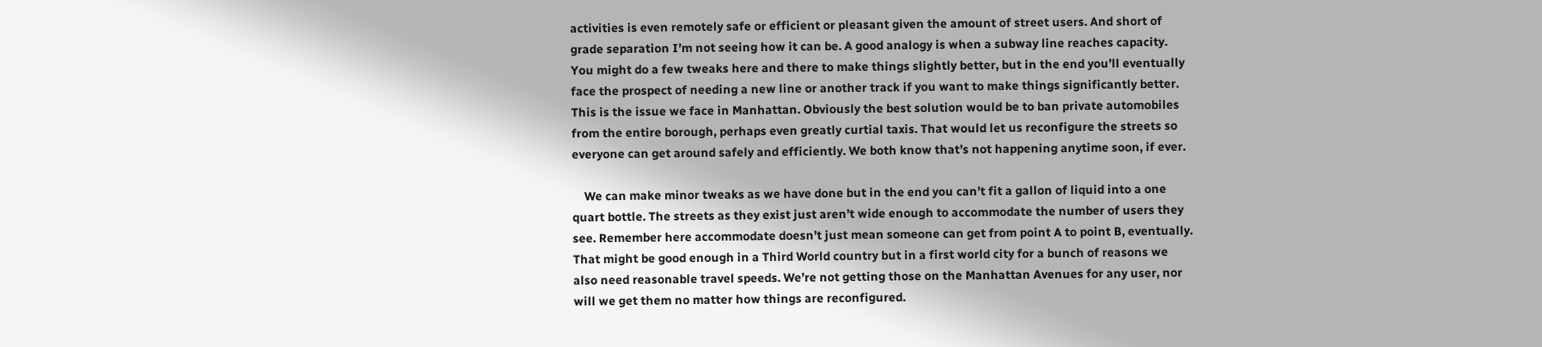activities is even remotely safe or efficient or pleasant given the amount of street users. And short of grade separation I’m not seeing how it can be. A good analogy is when a subway line reaches capacity. You might do a few tweaks here and there to make things slightly better, but in the end you’ll eventually face the prospect of needing a new line or another track if you want to make things significantly better. This is the issue we face in Manhattan. Obviously the best solution would be to ban private automobiles from the entire borough, perhaps even greatly curtial taxis. That would let us reconfigure the streets so everyone can get around safely and efficiently. We both know that’s not happening anytime soon, if ever.

    We can make minor tweaks as we have done but in the end you can’t fit a gallon of liquid into a one quart bottle. The streets as they exist just aren’t wide enough to accommodate the number of users they see. Remember here accommodate doesn’t just mean someone can get from point A to point B, eventually. That might be good enough in a Third World country but in a first world city for a bunch of reasons we also need reasonable travel speeds. We’re not getting those on the Manhattan Avenues for any user, nor will we get them no matter how things are reconfigured.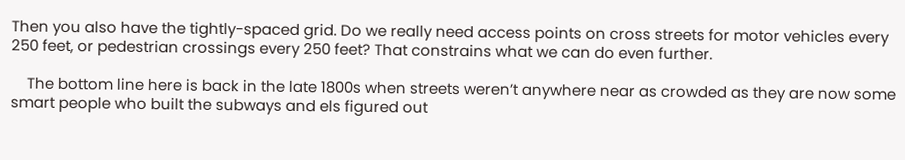Then you also have the tightly-spaced grid. Do we really need access points on cross streets for motor vehicles every 250 feet, or pedestrian crossings every 250 feet? That constrains what we can do even further.

    The bottom line here is back in the late 1800s when streets weren’t anywhere near as crowded as they are now some smart people who built the subways and els figured out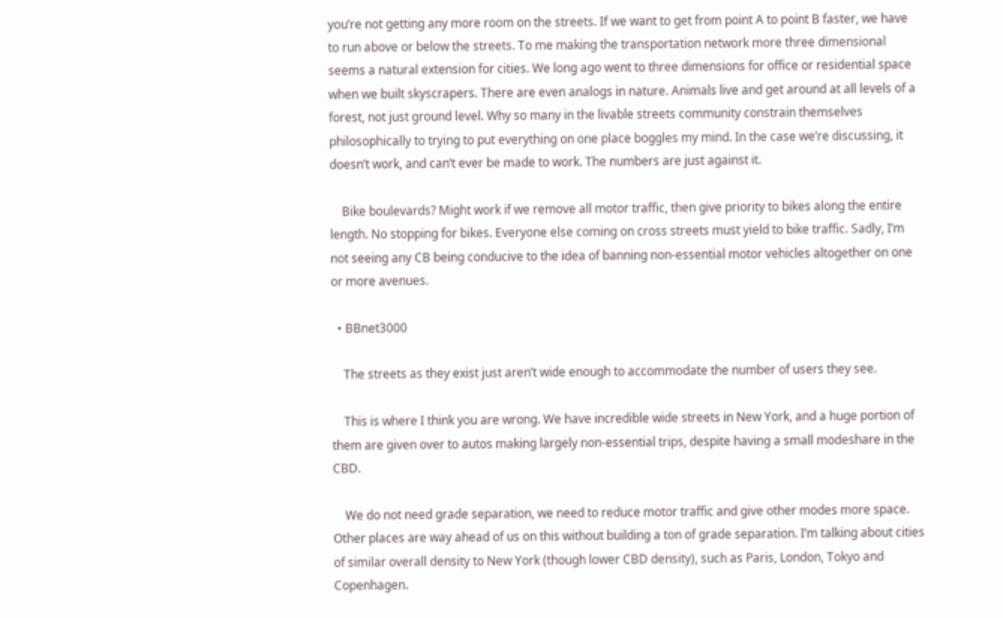you’re not getting any more room on the streets. If we want to get from point A to point B faster, we have to run above or below the streets. To me making the transportation network more three dimensional seems a natural extension for cities. We long ago went to three dimensions for office or residential space when we built skyscrapers. There are even analogs in nature. Animals live and get around at all levels of a forest, not just ground level. Why so many in the livable streets community constrain themselves philosophically to trying to put everything on one place boggles my mind. In the case we’re discussing, it doesn’t work, and can’t ever be made to work. The numbers are just against it.

    Bike boulevards? Might work if we remove all motor traffic, then give priority to bikes along the entire length. No stopping for bikes. Everyone else coming on cross streets must yield to bike traffic. Sadly, I’m not seeing any CB being conducive to the idea of banning non-essential motor vehicles altogether on one or more avenues.

  • BBnet3000

    The streets as they exist just aren’t wide enough to accommodate the number of users they see.

    This is where I think you are wrong. We have incredible wide streets in New York, and a huge portion of them are given over to autos making largely non-essential trips, despite having a small modeshare in the CBD.

    We do not need grade separation, we need to reduce motor traffic and give other modes more space. Other places are way ahead of us on this without building a ton of grade separation. I’m talking about cities of similar overall density to New York (though lower CBD density), such as Paris, London, Tokyo and Copenhagen.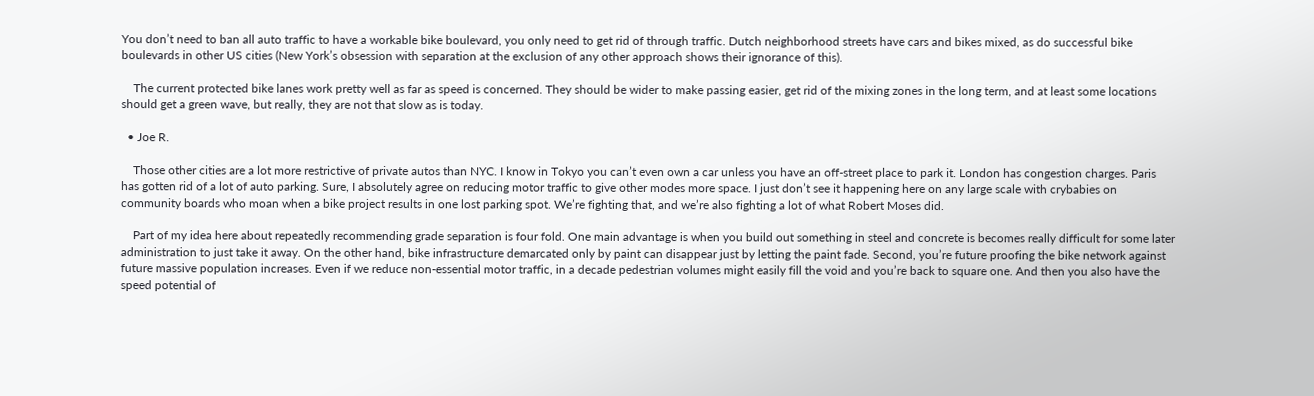You don’t need to ban all auto traffic to have a workable bike boulevard, you only need to get rid of through traffic. Dutch neighborhood streets have cars and bikes mixed, as do successful bike boulevards in other US cities (New York’s obsession with separation at the exclusion of any other approach shows their ignorance of this).

    The current protected bike lanes work pretty well as far as speed is concerned. They should be wider to make passing easier, get rid of the mixing zones in the long term, and at least some locations should get a green wave, but really, they are not that slow as is today.

  • Joe R.

    Those other cities are a lot more restrictive of private autos than NYC. I know in Tokyo you can’t even own a car unless you have an off-street place to park it. London has congestion charges. Paris has gotten rid of a lot of auto parking. Sure, I absolutely agree on reducing motor traffic to give other modes more space. I just don’t see it happening here on any large scale with crybabies on community boards who moan when a bike project results in one lost parking spot. We’re fighting that, and we’re also fighting a lot of what Robert Moses did.

    Part of my idea here about repeatedly recommending grade separation is four fold. One main advantage is when you build out something in steel and concrete is becomes really difficult for some later administration to just take it away. On the other hand, bike infrastructure demarcated only by paint can disappear just by letting the paint fade. Second, you’re future proofing the bike network against future massive population increases. Even if we reduce non-essential motor traffic, in a decade pedestrian volumes might easily fill the void and you’re back to square one. And then you also have the speed potential of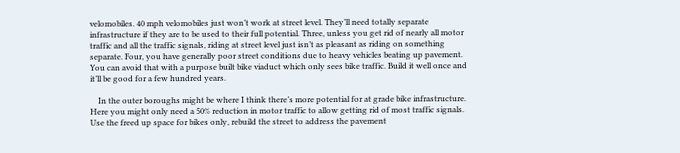velomobiles. 40 mph velomobiles just won’t work at street level. They’ll need totally separate infrastructure if they are to be used to their full potential. Three, unless you get rid of nearly all motor traffic and all the traffic signals, riding at street level just isn’t as pleasant as riding on something separate. Four, you have generally poor street conditions due to heavy vehicles beating up pavement. You can avoid that with a purpose built bike viaduct which only sees bike traffic. Build it well once and it’ll be good for a few hundred years.

    In the outer boroughs might be where I think there’s more potential for at grade bike infrastructure. Here you might only need a 50% reduction in motor traffic to allow getting rid of most traffic signals. Use the freed up space for bikes only, rebuild the street to address the pavement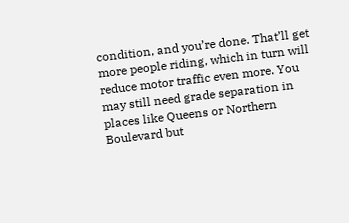condition, and you’re done. That’ll get more people riding, which in turn will reduce motor traffic even more. You may still need grade separation in places like Queens or Northern Boulevard but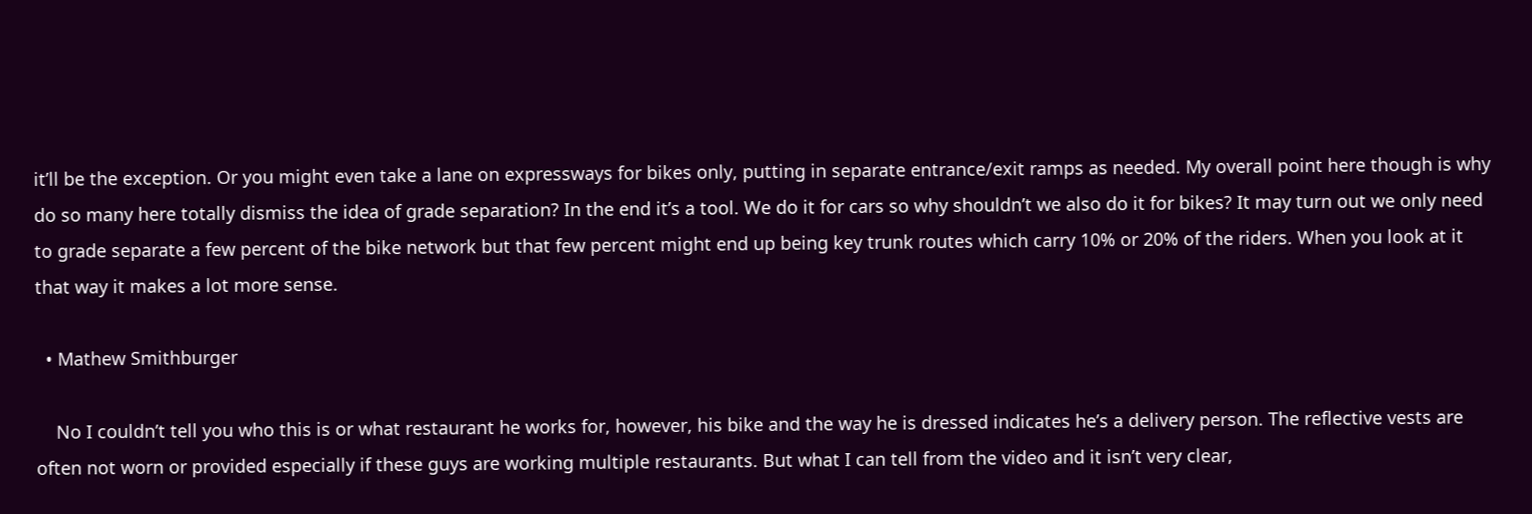it’ll be the exception. Or you might even take a lane on expressways for bikes only, putting in separate entrance/exit ramps as needed. My overall point here though is why do so many here totally dismiss the idea of grade separation? In the end it’s a tool. We do it for cars so why shouldn’t we also do it for bikes? It may turn out we only need to grade separate a few percent of the bike network but that few percent might end up being key trunk routes which carry 10% or 20% of the riders. When you look at it that way it makes a lot more sense.

  • Mathew Smithburger

    No I couldn’t tell you who this is or what restaurant he works for, however, his bike and the way he is dressed indicates he’s a delivery person. The reflective vests are often not worn or provided especially if these guys are working multiple restaurants. But what I can tell from the video and it isn’t very clear,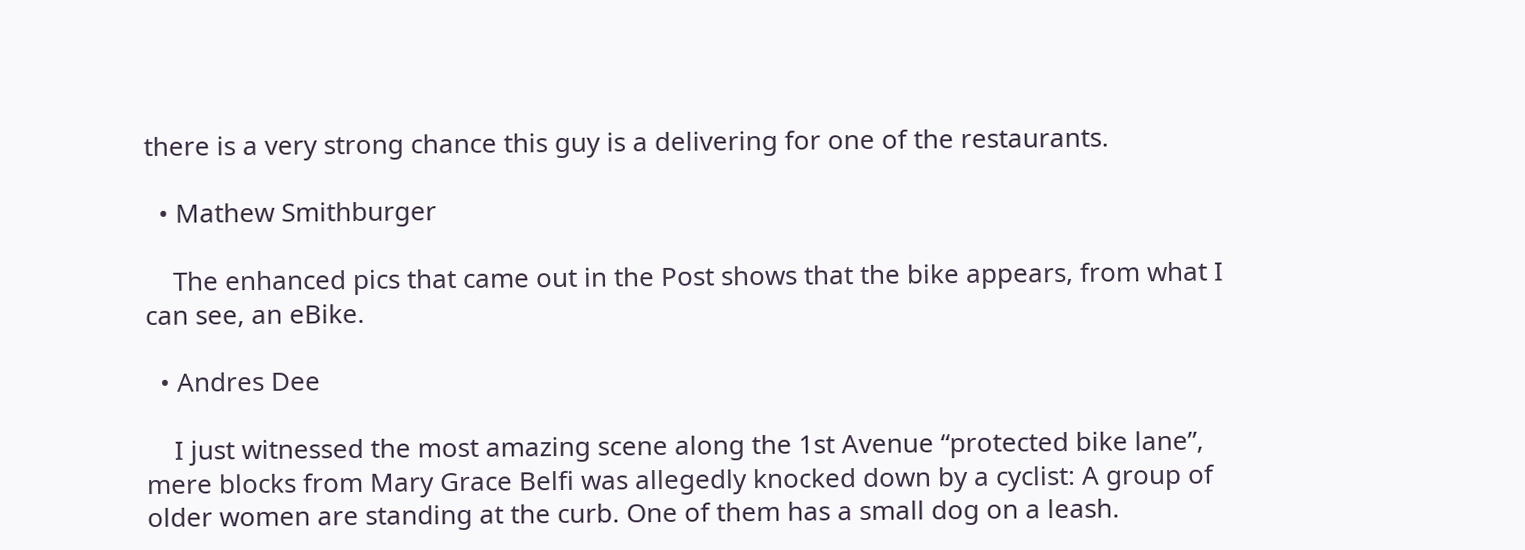there is a very strong chance this guy is a delivering for one of the restaurants.

  • Mathew Smithburger

    The enhanced pics that came out in the Post shows that the bike appears, from what I can see, an eBike.

  • Andres Dee

    I just witnessed the most amazing scene along the 1st Avenue “protected bike lane”, mere blocks from Mary Grace Belfi was allegedly knocked down by a cyclist: A group of older women are standing at the curb. One of them has a small dog on a leash.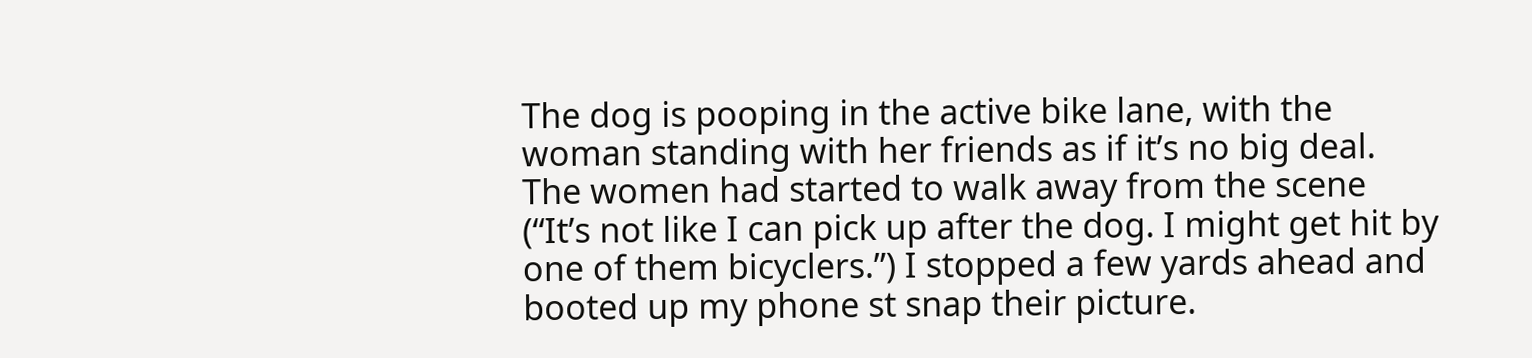The dog is pooping in the active bike lane, with the woman standing with her friends as if it’s no big deal. The women had started to walk away from the scene (“It’s not like I can pick up after the dog. I might get hit by one of them bicyclers.”) I stopped a few yards ahead and booted up my phone st snap their picture.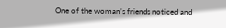One of the woman’s friends noticed and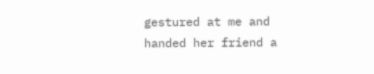gestured at me and handed her friend a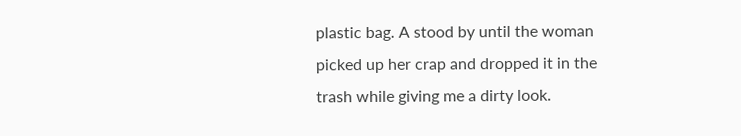plastic bag. A stood by until the woman picked up her crap and dropped it in the trash while giving me a dirty look.